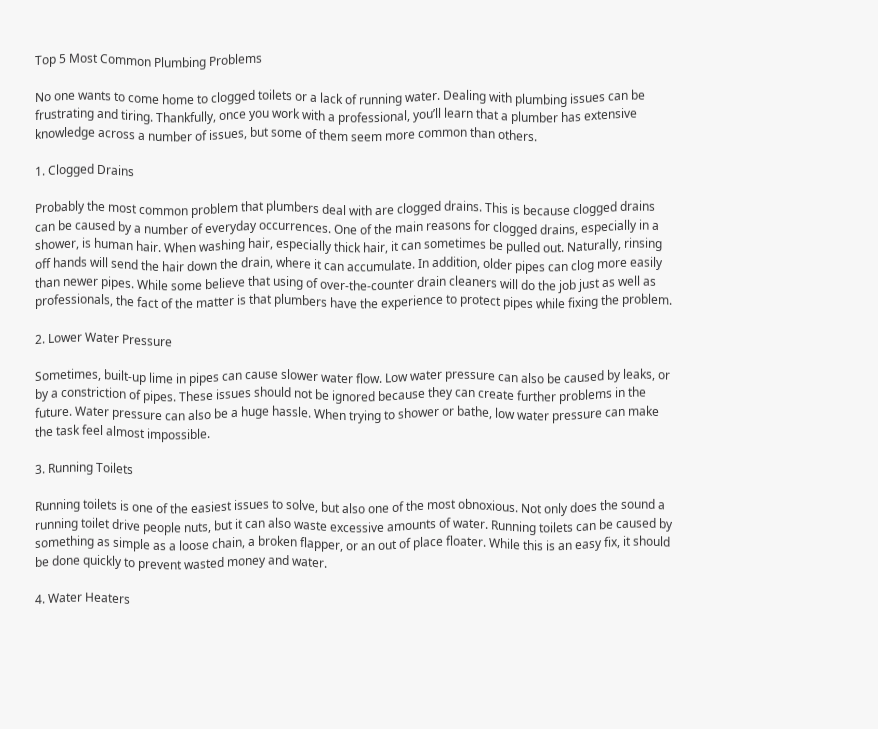Top 5 Most Common Plumbing Problems

No one wants to come home to clogged toilets or a lack of running water. Dealing with plumbing issues can be frustrating and tiring. Thankfully, once you work with a professional, you’ll learn that a plumber has extensive knowledge across a number of issues, but some of them seem more common than others.

1. Clogged Drains

Probably the most common problem that plumbers deal with are clogged drains. This is because clogged drains can be caused by a number of everyday occurrences. One of the main reasons for clogged drains, especially in a shower, is human hair. When washing hair, especially thick hair, it can sometimes be pulled out. Naturally, rinsing off hands will send the hair down the drain, where it can accumulate. In addition, older pipes can clog more easily than newer pipes. While some believe that using of over-the-counter drain cleaners will do the job just as well as professionals, the fact of the matter is that plumbers have the experience to protect pipes while fixing the problem.

2. Lower Water Pressure

Sometimes, built-up lime in pipes can cause slower water flow. Low water pressure can also be caused by leaks, or by a constriction of pipes. These issues should not be ignored because they can create further problems in the future. Water pressure can also be a huge hassle. When trying to shower or bathe, low water pressure can make the task feel almost impossible.

3. Running Toilets

Running toilets is one of the easiest issues to solve, but also one of the most obnoxious. Not only does the sound a running toilet drive people nuts, but it can also waste excessive amounts of water. Running toilets can be caused by something as simple as a loose chain, a broken flapper, or an out of place floater. While this is an easy fix, it should be done quickly to prevent wasted money and water.

4. Water Heaters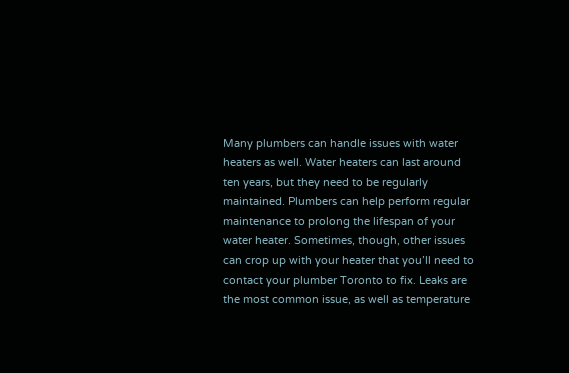Many plumbers can handle issues with water heaters as well. Water heaters can last around ten years, but they need to be regularly maintained. Plumbers can help perform regular maintenance to prolong the lifespan of your water heater. Sometimes, though, other issues can crop up with your heater that you’ll need to contact your plumber Toronto to fix. Leaks are the most common issue, as well as temperature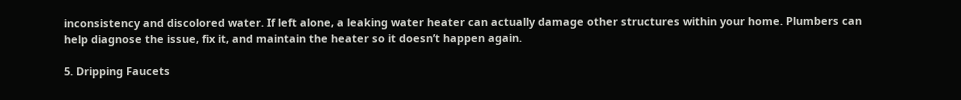inconsistency and discolored water. If left alone, a leaking water heater can actually damage other structures within your home. Plumbers can help diagnose the issue, fix it, and maintain the heater so it doesn’t happen again.

5. Dripping Faucets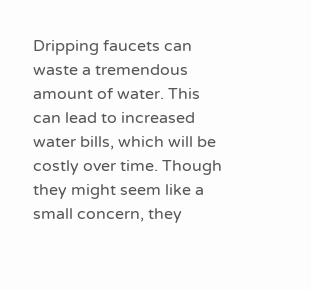Dripping faucets can waste a tremendous amount of water. This can lead to increased water bills, which will be costly over time. Though they might seem like a small concern, they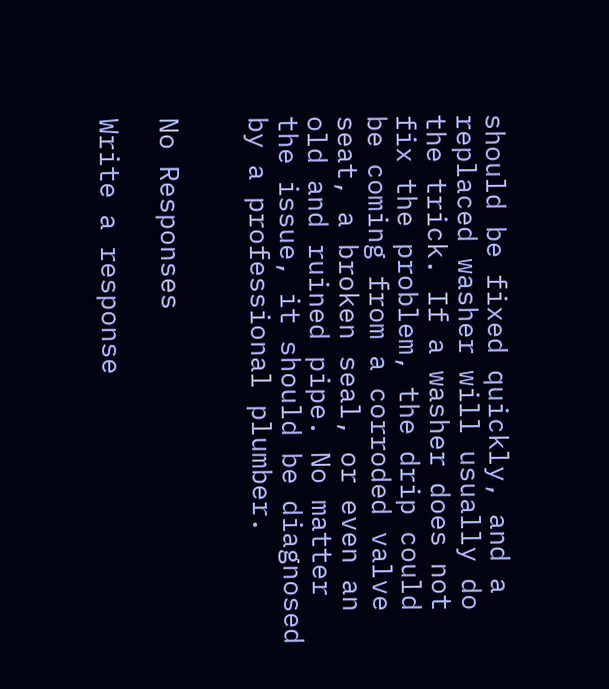should be fixed quickly, and a replaced washer will usually do the trick. If a washer does not fix the problem, the drip could be coming from a corroded valve seat, a broken seal, or even an old and ruined pipe. No matter the issue, it should be diagnosed by a professional plumber.


No Responses

Write a response